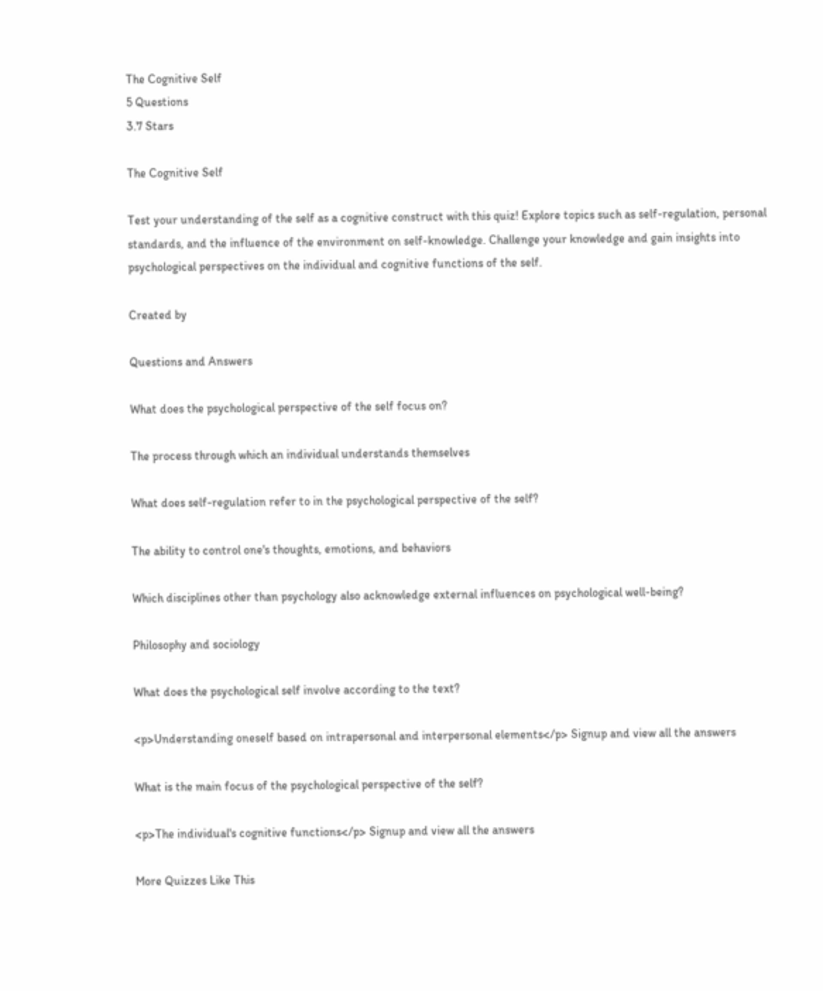The Cognitive Self
5 Questions
3.7 Stars

The Cognitive Self

Test your understanding of the self as a cognitive construct with this quiz! Explore topics such as self-regulation, personal standards, and the influence of the environment on self-knowledge. Challenge your knowledge and gain insights into psychological perspectives on the individual and cognitive functions of the self.

Created by

Questions and Answers

What does the psychological perspective of the self focus on?

The process through which an individual understands themselves

What does self-regulation refer to in the psychological perspective of the self?

The ability to control one's thoughts, emotions, and behaviors

Which disciplines other than psychology also acknowledge external influences on psychological well-being?

Philosophy and sociology

What does the psychological self involve according to the text?

<p>Understanding oneself based on intrapersonal and interpersonal elements</p> Signup and view all the answers

What is the main focus of the psychological perspective of the self?

<p>The individual's cognitive functions</p> Signup and view all the answers

More Quizzes Like This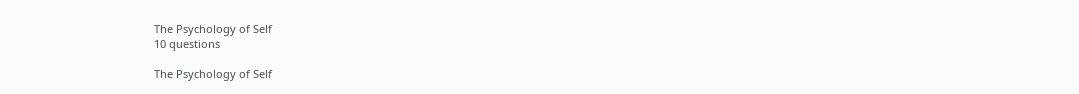The Psychology of Self
10 questions

The Psychology of Self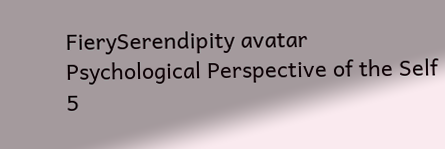FierySerendipity avatar
Psychological Perspective of the Self
5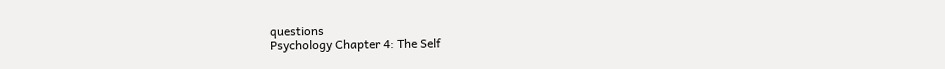questions
Psychology Chapter 4: The Self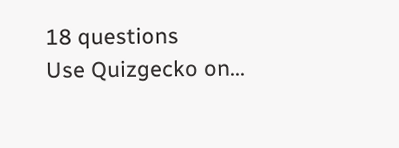18 questions
Use Quizgecko on...